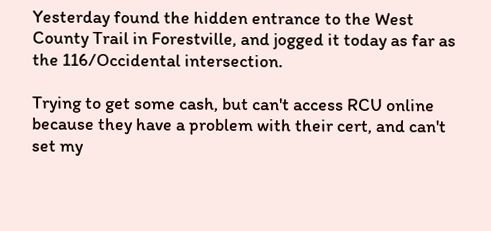Yesterday found the hidden entrance to the West County Trail in Forestville, and jogged it today as far as the 116/Occidental intersection.

Trying to get some cash, but can't access RCU online because they have a problem with their cert, and can't set my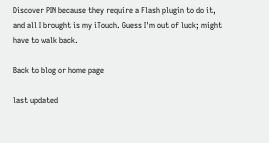Discover PIN because they require a Flash plugin to do it, and all I brought is my iTouch. Guess I'm out of luck; might have to walk back.

Back to blog or home page

last updated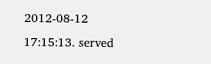2012-08-12 17:15:13. served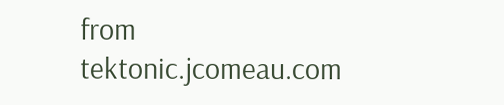from tektonic.jcomeau.com